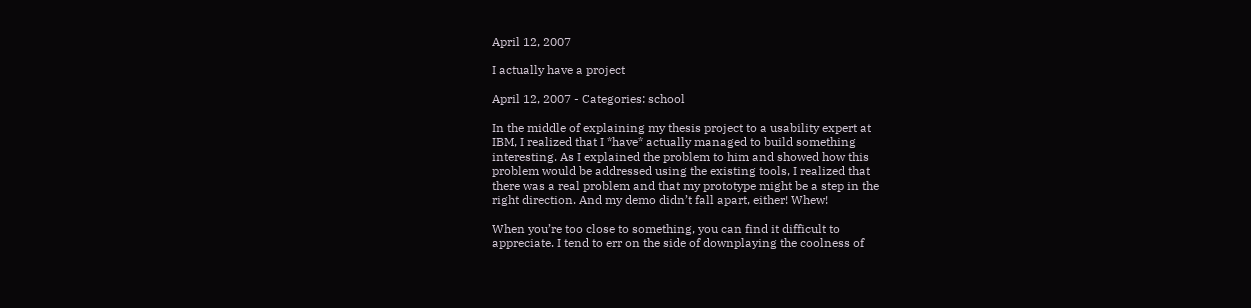April 12, 2007

I actually have a project

April 12, 2007 - Categories: school

In the middle of explaining my thesis project to a usability expert at
IBM, I realized that I *have* actually managed to build something
interesting. As I explained the problem to him and showed how this
problem would be addressed using the existing tools, I realized that
there was a real problem and that my prototype might be a step in the
right direction. And my demo didn’t fall apart, either! Whew!

When you’re too close to something, you can find it difficult to
appreciate. I tend to err on the side of downplaying the coolness of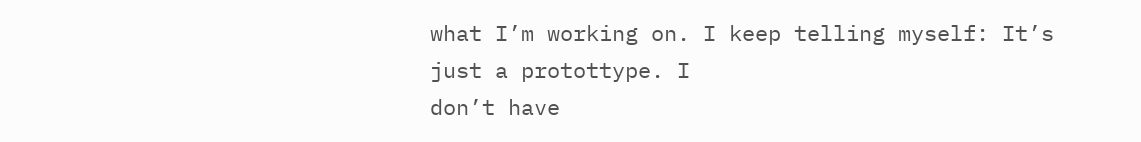what I’m working on. I keep telling myself: It’s just a protottype. I
don’t have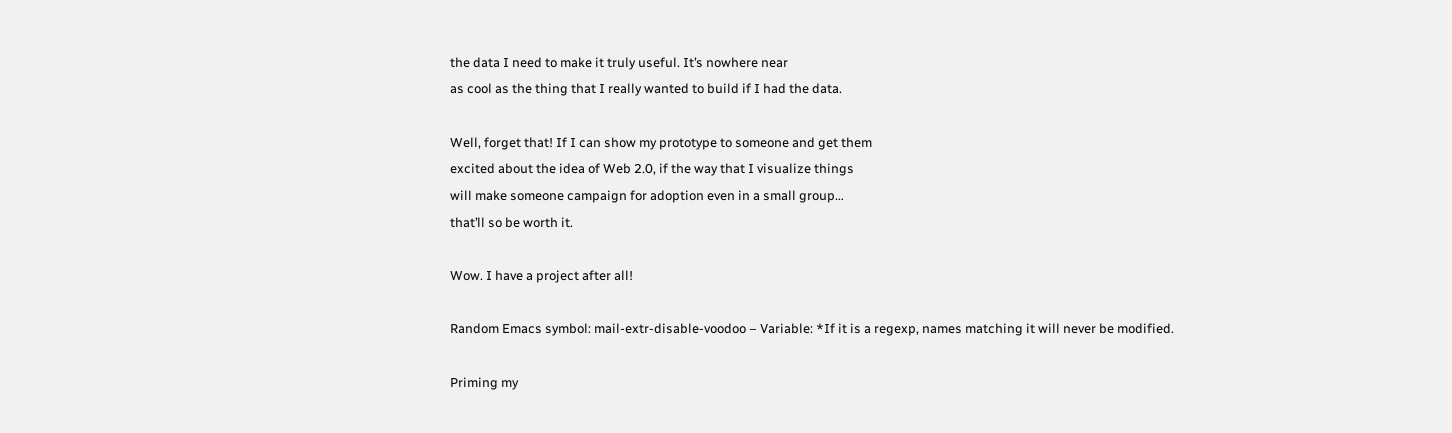the data I need to make it truly useful. It’s nowhere near
as cool as the thing that I really wanted to build if I had the data.

Well, forget that! If I can show my prototype to someone and get them
excited about the idea of Web 2.0, if the way that I visualize things
will make someone campaign for adoption even in a small group…
that’ll so be worth it.

Wow. I have a project after all!

Random Emacs symbol: mail-extr-disable-voodoo – Variable: *If it is a regexp, names matching it will never be modified.

Priming my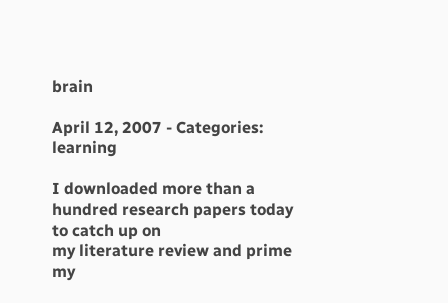brain

April 12, 2007 - Categories: learning

I downloaded more than a hundred research papers today to catch up on
my literature review and prime my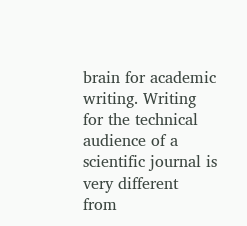brain for academic writing. Writing
for the technical audience of a scientific journal is very different
from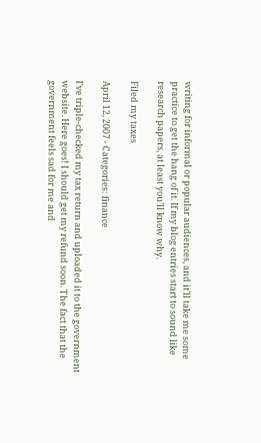writing for informal or popular audiences, and it’ll take me some
practice to get the hang of it. If my blog entries start to sound like
research papers, at least you’ll know why.

Filed my taxes

April 12, 2007 - Categories: finance

I’ve triple-checked my tax return and uploaded it to the government
website. Here goes! I should get my refund soon. The fact that the
government feels sad for me and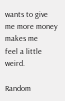wants to give me more money makes me
feel a little weird.

Random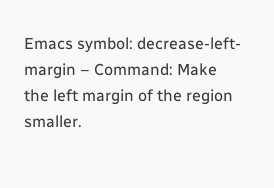Emacs symbol: decrease-left-margin – Command: Make the left margin of the region smaller.